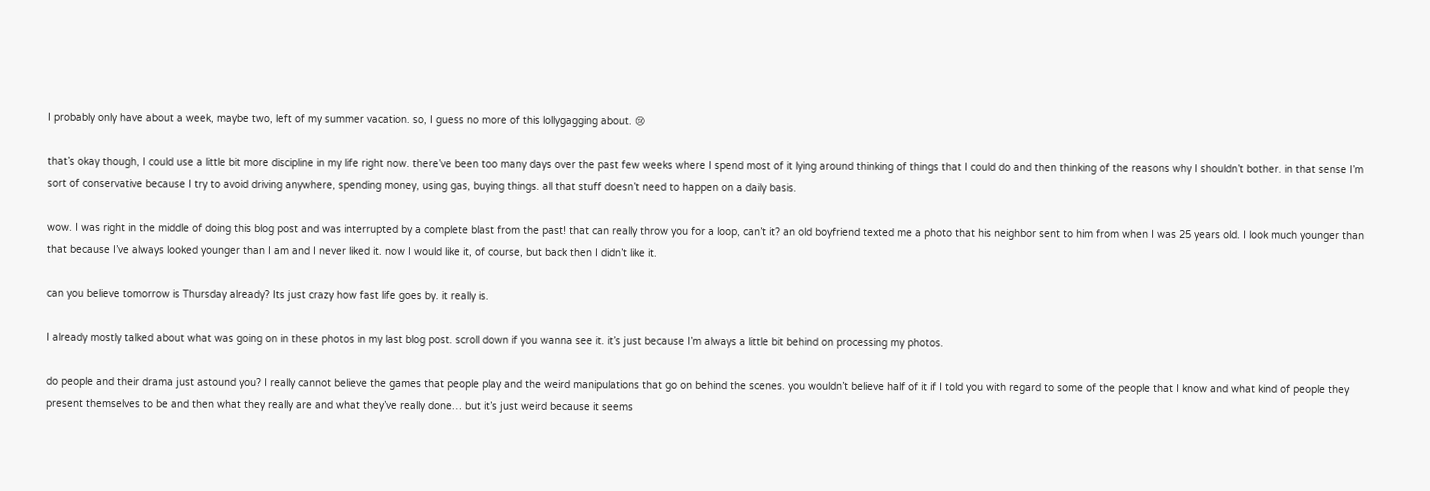I probably only have about a week, maybe two, left of my summer vacation. so, I guess no more of this lollygagging about. 😢

that’s okay though, I could use a little bit more discipline in my life right now. there’ve been too many days over the past few weeks where I spend most of it lying around thinking of things that I could do and then thinking of the reasons why I shouldn’t bother. in that sense I’m sort of conservative because I try to avoid driving anywhere, spending money, using gas, buying things. all that stuff doesn’t need to happen on a daily basis.

wow. I was right in the middle of doing this blog post and was interrupted by a complete blast from the past! that can really throw you for a loop, can’t it? an old boyfriend texted me a photo that his neighbor sent to him from when I was 25 years old. I look much younger than that because I’ve always looked younger than I am and I never liked it. now I would like it, of course, but back then I didn’t like it.

can you believe tomorrow is Thursday already? Its just crazy how fast life goes by. it really is.

I already mostly talked about what was going on in these photos in my last blog post. scroll down if you wanna see it. it’s just because I’m always a little bit behind on processing my photos.

do people and their drama just astound you? I really cannot believe the games that people play and the weird manipulations that go on behind the scenes. you wouldn’t believe half of it if I told you with regard to some of the people that I know and what kind of people they present themselves to be and then what they really are and what they’ve really done… but it’s just weird because it seems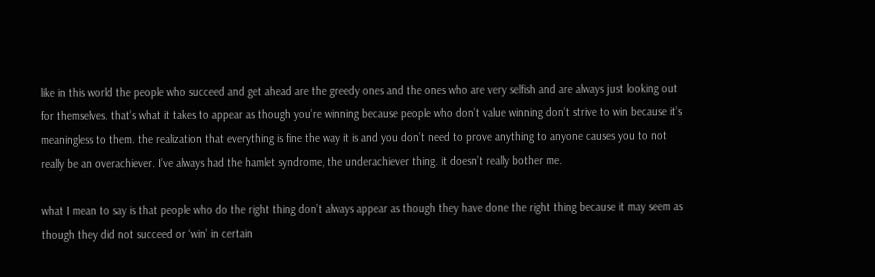like in this world the people who succeed and get ahead are the greedy ones and the ones who are very selfish and are always just looking out for themselves. that’s what it takes to appear as though you’re winning because people who don’t value winning don’t strive to win because it’s meaningless to them. the realization that everything is fine the way it is and you don’t need to prove anything to anyone causes you to not really be an overachiever. I’ve always had the hamlet syndrome, the underachiever thing. it doesn’t really bother me.

what I mean to say is that people who do the right thing don’t always appear as though they have done the right thing because it may seem as though they did not succeed or ‘win’ in certain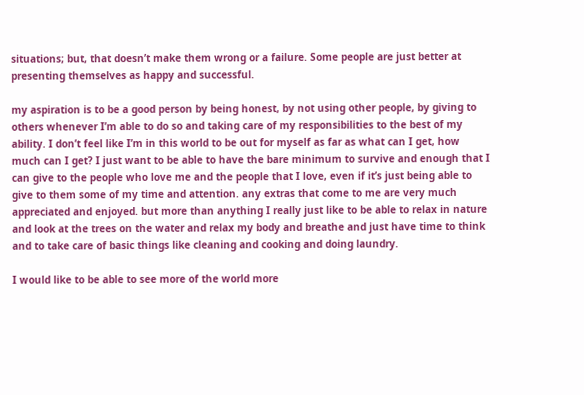situations; but, that doesn’t make them wrong or a failure. Some people are just better at presenting themselves as happy and successful.

my aspiration is to be a good person by being honest, by not using other people, by giving to others whenever I’m able to do so and taking care of my responsibilities to the best of my ability. I don’t feel like I’m in this world to be out for myself as far as what can I get, how much can I get? I just want to be able to have the bare minimum to survive and enough that I can give to the people who love me and the people that I love, even if it’s just being able to give to them some of my time and attention. any extras that come to me are very much appreciated and enjoyed. but more than anything I really just like to be able to relax in nature and look at the trees on the water and relax my body and breathe and just have time to think and to take care of basic things like cleaning and cooking and doing laundry.

I would like to be able to see more of the world more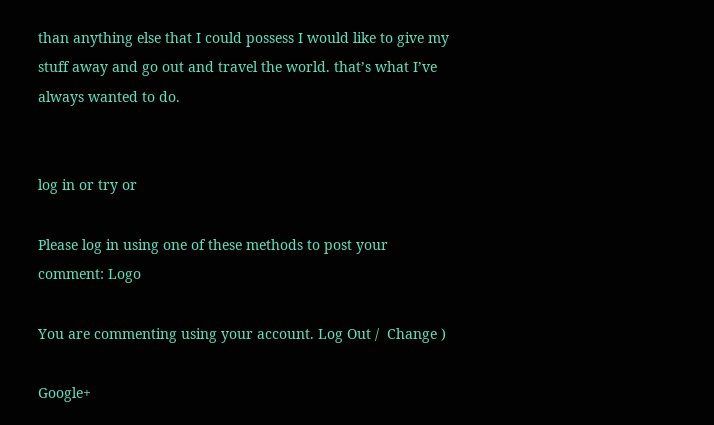than anything else that I could possess I would like to give my stuff away and go out and travel the world. that’s what I’ve always wanted to do.


log in or try or

Please log in using one of these methods to post your comment: Logo

You are commenting using your account. Log Out /  Change )

Google+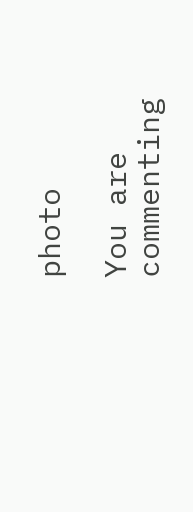photo

You are commenting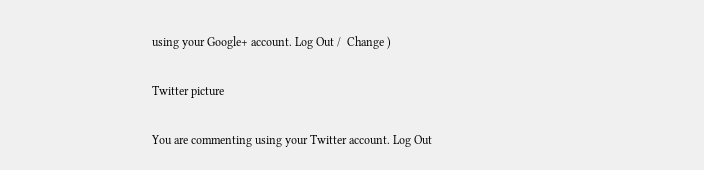using your Google+ account. Log Out /  Change )

Twitter picture

You are commenting using your Twitter account. Log Out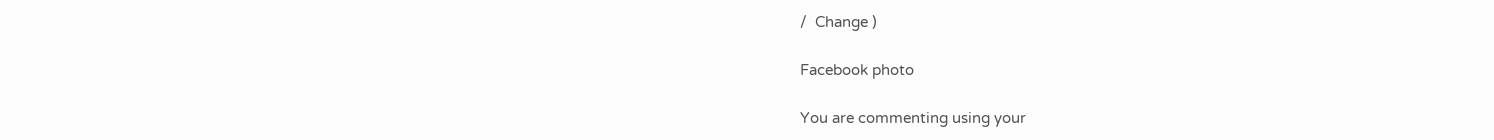/  Change )

Facebook photo

You are commenting using your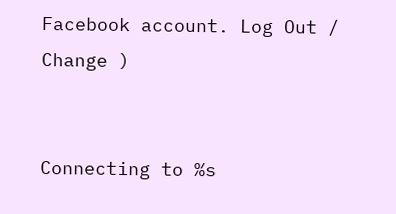Facebook account. Log Out /  Change )


Connecting to %s